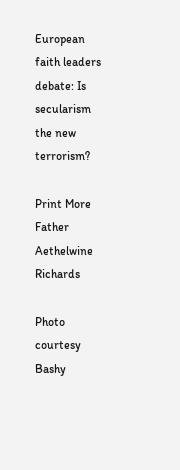European faith leaders debate: Is secularism the new terrorism?

Print More
Father Aethelwine Richards

Photo courtesy Bashy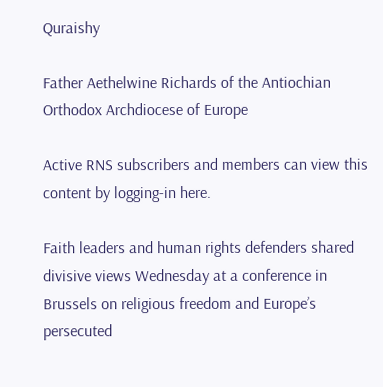Quraishy

Father Aethelwine Richards of the Antiochian Orthodox Archdiocese of Europe

Active RNS subscribers and members can view this content by logging-in here.

Faith leaders and human rights defenders shared divisive views Wednesday at a conference in Brussels on religious freedom and Europe’s persecuted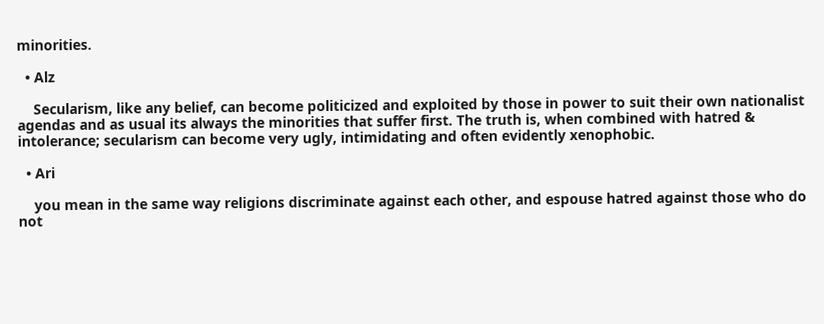minorities.

  • Alz

    Secularism, like any belief, can become politicized and exploited by those in power to suit their own nationalist agendas and as usual its always the minorities that suffer first. The truth is, when combined with hatred & intolerance; secularism can become very ugly, intimidating and often evidently xenophobic.

  • Ari

    you mean in the same way religions discriminate against each other, and espouse hatred against those who do not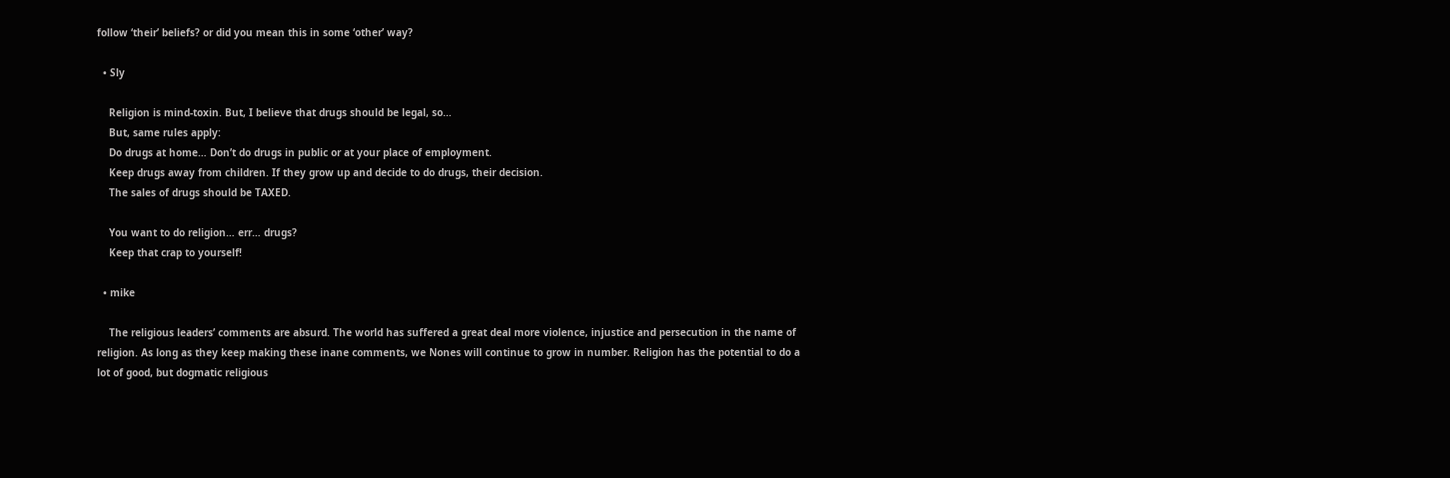follow ‘their’ beliefs? or did you mean this in some ‘other’ way?

  • Sly

    Religion is mind-toxin. But, I believe that drugs should be legal, so…
    But, same rules apply:
    Do drugs at home… Don’t do drugs in public or at your place of employment.
    Keep drugs away from children. If they grow up and decide to do drugs, their decision.
    The sales of drugs should be TAXED.

    You want to do religion… err… drugs?
    Keep that crap to yourself!

  • mike

    The religious leaders’ comments are absurd. The world has suffered a great deal more violence, injustice and persecution in the name of religion. As long as they keep making these inane comments, we Nones will continue to grow in number. Religion has the potential to do a lot of good, but dogmatic religious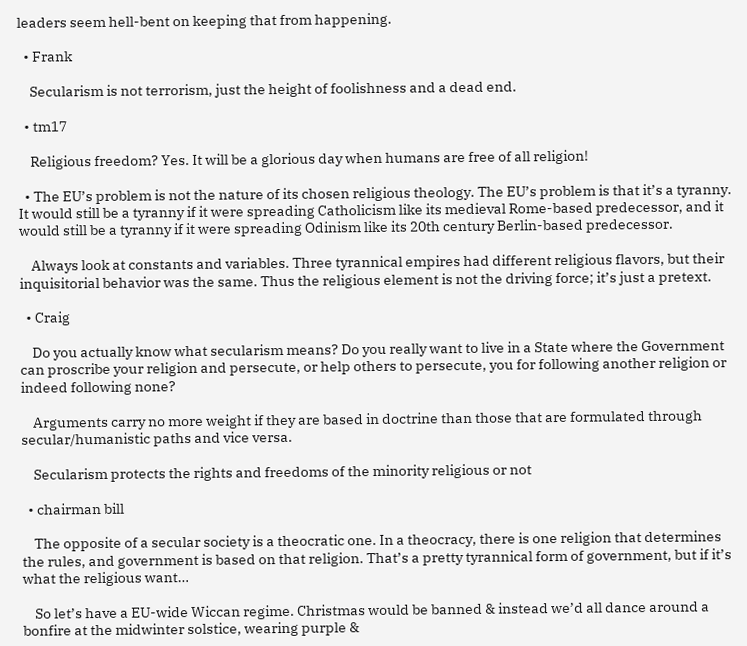leaders seem hell-bent on keeping that from happening.

  • Frank

    Secularism is not terrorism, just the height of foolishness and a dead end.

  • tm17

    Religious freedom? Yes. It will be a glorious day when humans are free of all religion!

  • The EU’s problem is not the nature of its chosen religious theology. The EU’s problem is that it’s a tyranny. It would still be a tyranny if it were spreading Catholicism like its medieval Rome-based predecessor, and it would still be a tyranny if it were spreading Odinism like its 20th century Berlin-based predecessor.

    Always look at constants and variables. Three tyrannical empires had different religious flavors, but their inquisitorial behavior was the same. Thus the religious element is not the driving force; it’s just a pretext.

  • Craig

    Do you actually know what secularism means? Do you really want to live in a State where the Government can proscribe your religion and persecute, or help others to persecute, you for following another religion or indeed following none?

    Arguments carry no more weight if they are based in doctrine than those that are formulated through secular/humanistic paths and vice versa.

    Secularism protects the rights and freedoms of the minority religious or not

  • chairman bill

    The opposite of a secular society is a theocratic one. In a theocracy, there is one religion that determines the rules, and government is based on that religion. That’s a pretty tyrannical form of government, but if it’s what the religious want…

    So let’s have a EU-wide Wiccan regime. Christmas would be banned & instead we’d all dance around a bonfire at the midwinter solstice, wearing purple &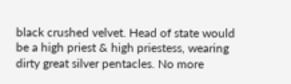black crushed velvet. Head of state would be a high priest & high priestess, wearing dirty great silver pentacles. No more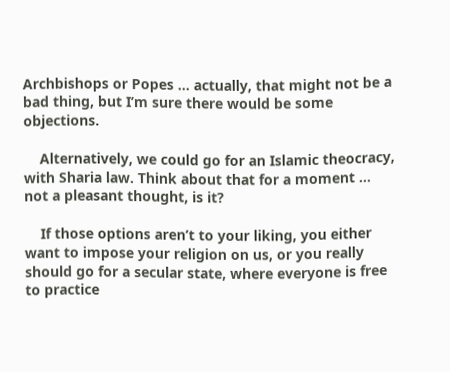Archbishops or Popes … actually, that might not be a bad thing, but I’m sure there would be some objections.

    Alternatively, we could go for an Islamic theocracy, with Sharia law. Think about that for a moment … not a pleasant thought, is it?

    If those options aren’t to your liking, you either want to impose your religion on us, or you really should go for a secular state, where everyone is free to practice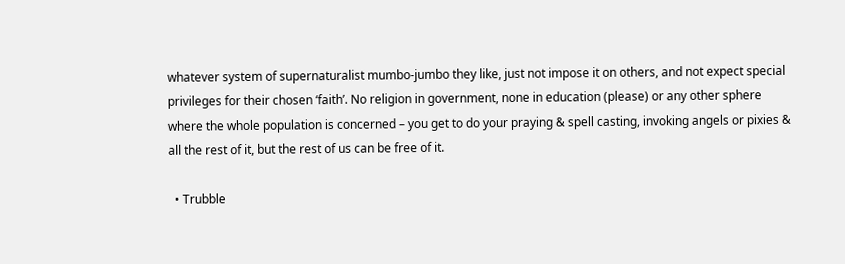whatever system of supernaturalist mumbo-jumbo they like, just not impose it on others, and not expect special privileges for their chosen ‘faith’. No religion in government, none in education (please) or any other sphere where the whole population is concerned – you get to do your praying & spell casting, invoking angels or pixies & all the rest of it, but the rest of us can be free of it.

  • Trubble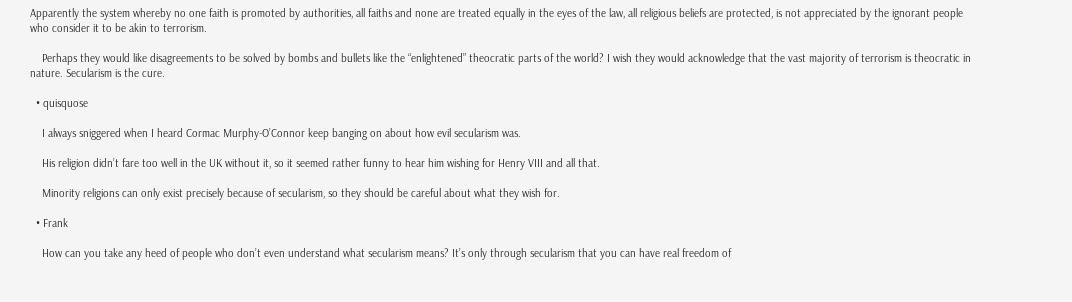Apparently the system whereby no one faith is promoted by authorities, all faiths and none are treated equally in the eyes of the law, all religious beliefs are protected, is not appreciated by the ignorant people who consider it to be akin to terrorism.

    Perhaps they would like disagreements to be solved by bombs and bullets like the “enlightened” theocratic parts of the world? I wish they would acknowledge that the vast majority of terrorism is theocratic in nature. Secularism is the cure.

  • quisquose

    I always sniggered when I heard Cormac Murphy-O’Connor keep banging on about how evil secularism was.

    His religion didn’t fare too well in the UK without it, so it seemed rather funny to hear him wishing for Henry VIII and all that.

    Minority religions can only exist precisely because of secularism, so they should be careful about what they wish for.

  • Frank

    How can you take any heed of people who don’t even understand what secularism means? It’s only through secularism that you can have real freedom of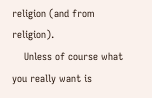religion (and from religion).
    Unless of course what you really want is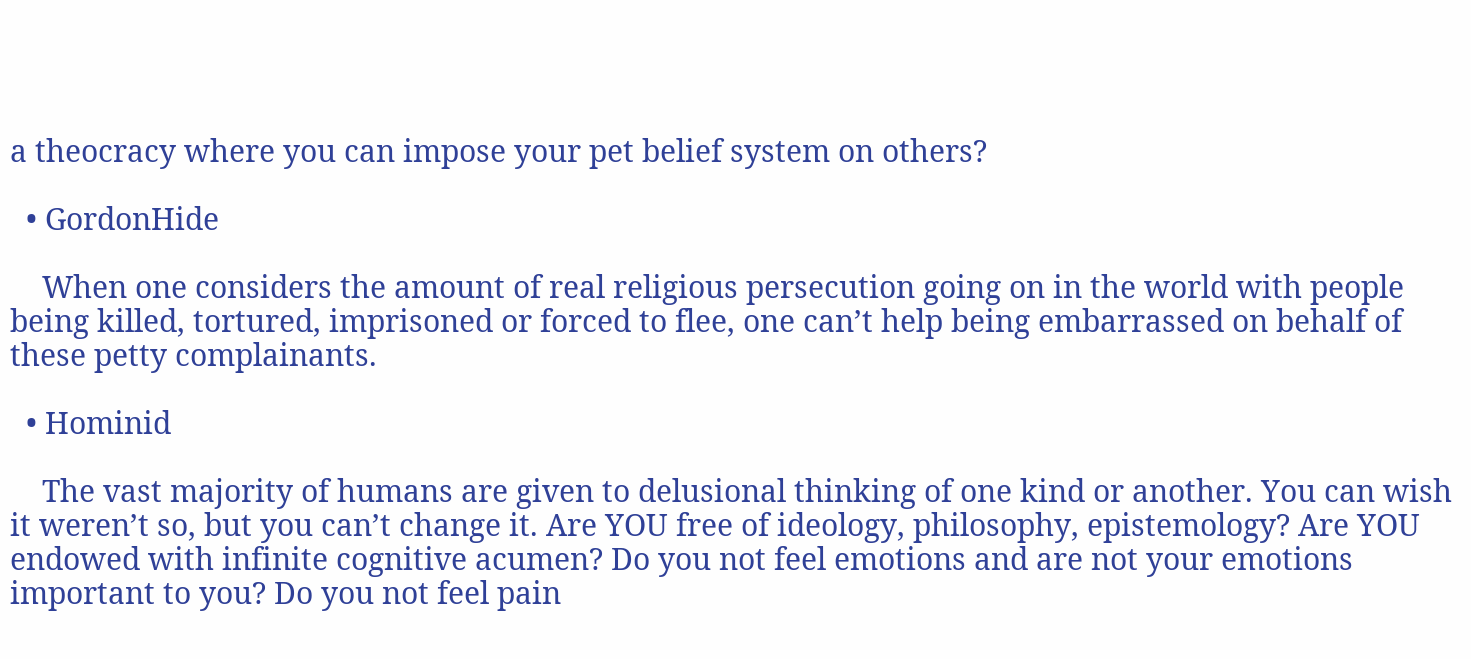a theocracy where you can impose your pet belief system on others?

  • GordonHide

    When one considers the amount of real religious persecution going on in the world with people being killed, tortured, imprisoned or forced to flee, one can’t help being embarrassed on behalf of these petty complainants.

  • Hominid

    The vast majority of humans are given to delusional thinking of one kind or another. You can wish it weren’t so, but you can’t change it. Are YOU free of ideology, philosophy, epistemology? Are YOU endowed with infinite cognitive acumen? Do you not feel emotions and are not your emotions important to you? Do you not feel pain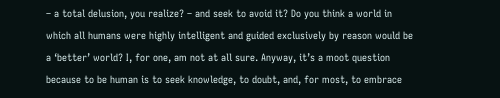– a total delusion, you realize? – and seek to avoid it? Do you think a world in which all humans were highly intelligent and guided exclusively by reason would be a ‘better’ world? I, for one, am not at all sure. Anyway, it’s a moot question because to be human is to seek knowledge, to doubt, and, for most, to embrace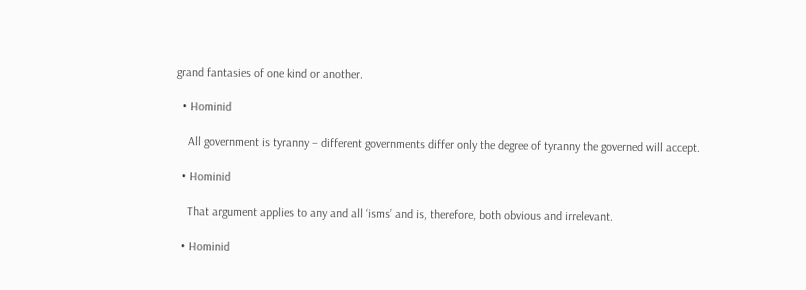grand fantasies of one kind or another.

  • Hominid

    All government is tyranny – different governments differ only the degree of tyranny the governed will accept.

  • Hominid

    That argument applies to any and all ‘isms’ and is, therefore, both obvious and irrelevant.

  • Hominid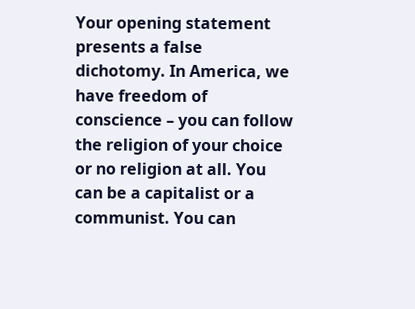Your opening statement presents a false dichotomy. In America, we have freedom of conscience – you can follow the religion of your choice or no religion at all. You can be a capitalist or a communist. You can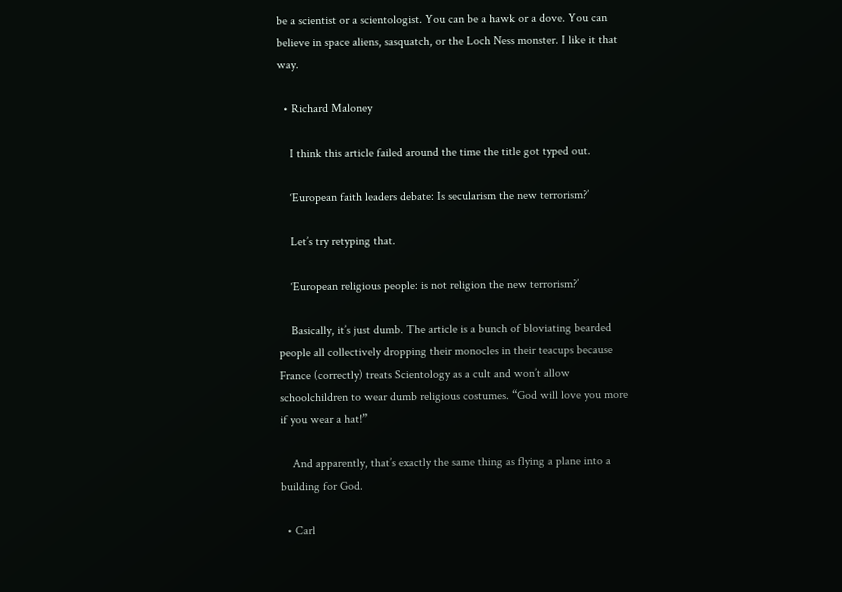be a scientist or a scientologist. You can be a hawk or a dove. You can believe in space aliens, sasquatch, or the Loch Ness monster. I like it that way.

  • Richard Maloney

    I think this article failed around the time the title got typed out.

    ‘European faith leaders debate: Is secularism the new terrorism?’

    Let’s try retyping that.

    ‘European religious people: is not religion the new terrorism?’

    Basically, it’s just dumb. The article is a bunch of bloviating bearded people all collectively dropping their monocles in their teacups because France (correctly) treats Scientology as a cult and won’t allow schoolchildren to wear dumb religious costumes. “God will love you more if you wear a hat!”

    And apparently, that’s exactly the same thing as flying a plane into a building for God.

  • Carl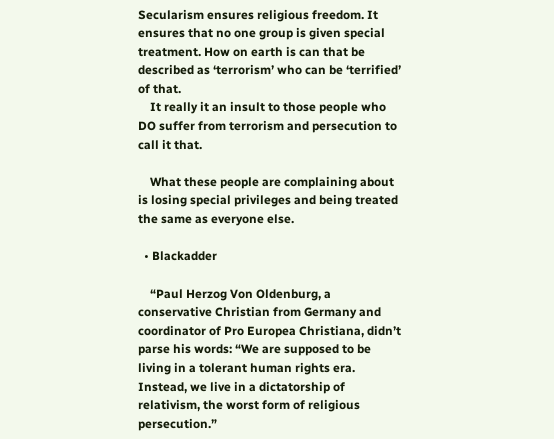Secularism ensures religious freedom. It ensures that no one group is given special treatment. How on earth is can that be described as ‘terrorism’ who can be ‘terrified’ of that.
    It really it an insult to those people who DO suffer from terrorism and persecution to call it that.

    What these people are complaining about is losing special privileges and being treated the same as everyone else.

  • Blackadder

    “Paul Herzog Von Oldenburg, a conservative Christian from Germany and coordinator of Pro Europea Christiana, didn’t parse his words: “We are supposed to be living in a tolerant human rights era. Instead, we live in a dictatorship of relativism, the worst form of religious persecution.”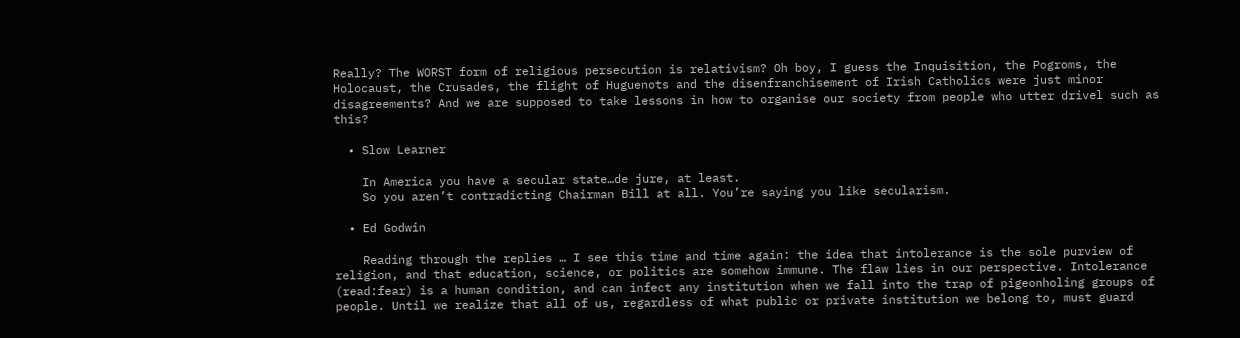Really? The WORST form of religious persecution is relativism? Oh boy, I guess the Inquisition, the Pogroms, the Holocaust, the Crusades, the flight of Huguenots and the disenfranchisement of Irish Catholics were just minor disagreements? And we are supposed to take lessons in how to organise our society from people who utter drivel such as this?

  • Slow Learner

    In America you have a secular state…de jure, at least.
    So you aren’t contradicting Chairman Bill at all. You’re saying you like secularism.

  • Ed Godwin

    Reading through the replies … I see this time and time again: the idea that intolerance is the sole purview of religion, and that education, science, or politics are somehow immune. The flaw lies in our perspective. Intolerance (read:fear) is a human condition, and can infect any institution when we fall into the trap of pigeonholing groups of people. Until we realize that all of us, regardless of what public or private institution we belong to, must guard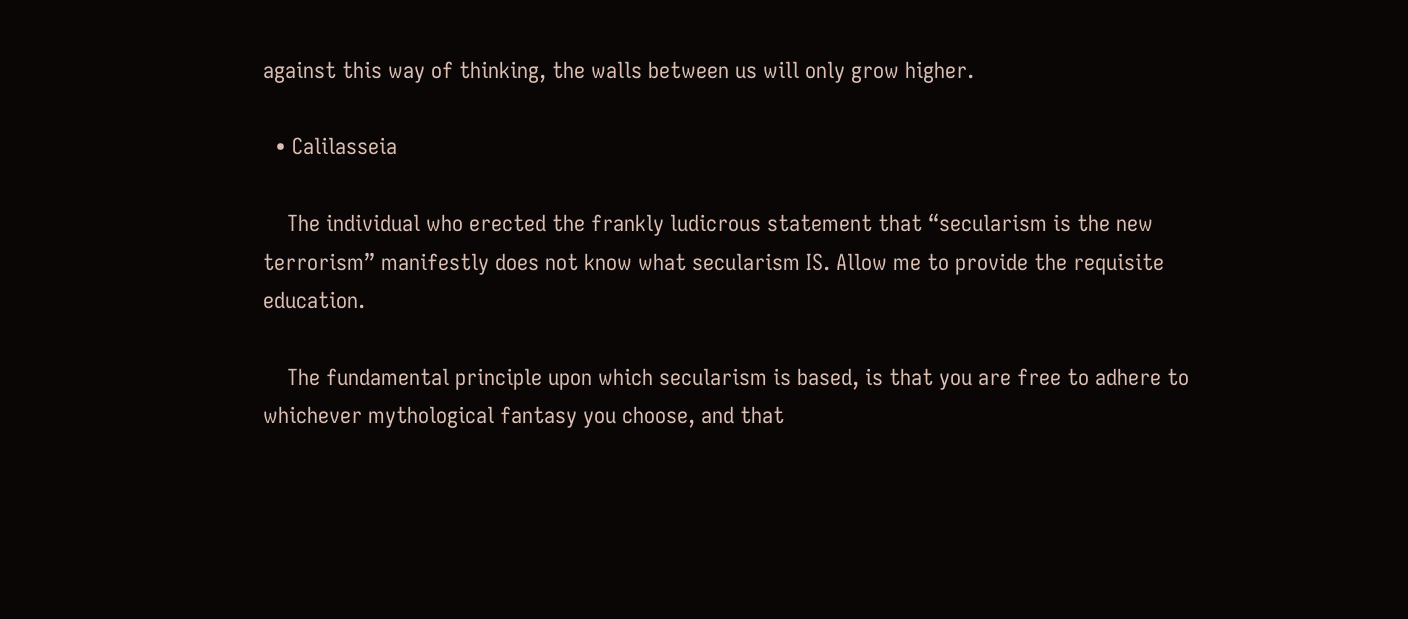against this way of thinking, the walls between us will only grow higher.

  • Calilasseia

    The individual who erected the frankly ludicrous statement that “secularism is the new terrorism” manifestly does not know what secularism IS. Allow me to provide the requisite education.

    The fundamental principle upon which secularism is based, is that you are free to adhere to whichever mythological fantasy you choose, and that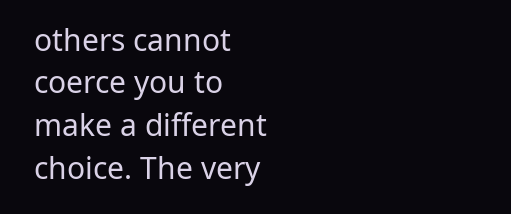others cannot coerce you to make a different choice. The very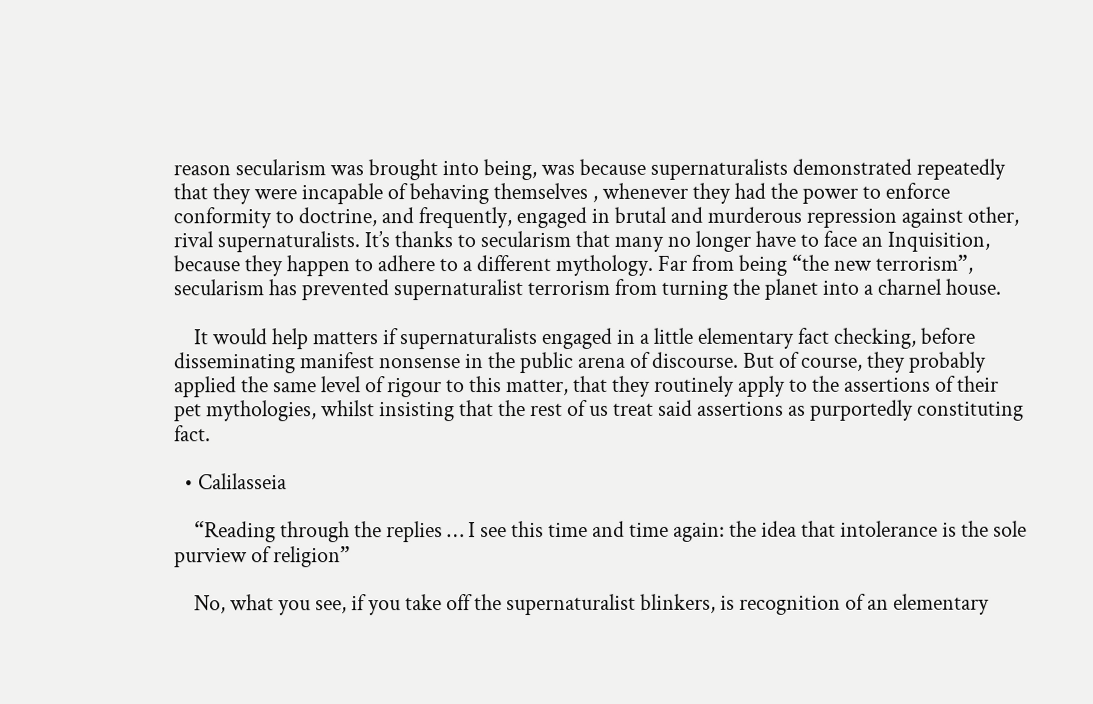reason secularism was brought into being, was because supernaturalists demonstrated repeatedly that they were incapable of behaving themselves , whenever they had the power to enforce conformity to doctrine, and frequently, engaged in brutal and murderous repression against other, rival supernaturalists. It’s thanks to secularism that many no longer have to face an Inquisition, because they happen to adhere to a different mythology. Far from being “the new terrorism”, secularism has prevented supernaturalist terrorism from turning the planet into a charnel house.

    It would help matters if supernaturalists engaged in a little elementary fact checking, before disseminating manifest nonsense in the public arena of discourse. But of course, they probably applied the same level of rigour to this matter, that they routinely apply to the assertions of their pet mythologies, whilst insisting that the rest of us treat said assertions as purportedly constituting fact.

  • Calilasseia

    “Reading through the replies … I see this time and time again: the idea that intolerance is the sole purview of religion”

    No, what you see, if you take off the supernaturalist blinkers, is recognition of an elementary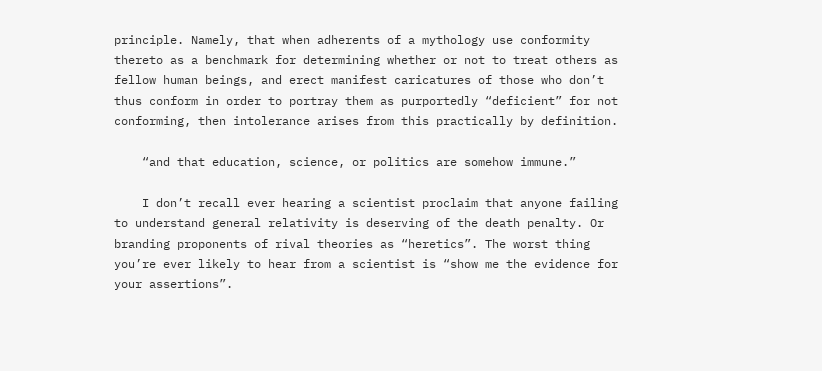principle. Namely, that when adherents of a mythology use conformity thereto as a benchmark for determining whether or not to treat others as fellow human beings, and erect manifest caricatures of those who don’t thus conform in order to portray them as purportedly “deficient” for not conforming, then intolerance arises from this practically by definition.

    “and that education, science, or politics are somehow immune.”

    I don’t recall ever hearing a scientist proclaim that anyone failing to understand general relativity is deserving of the death penalty. Or branding proponents of rival theories as “heretics”. The worst thing you’re ever likely to hear from a scientist is “show me the evidence for your assertions”.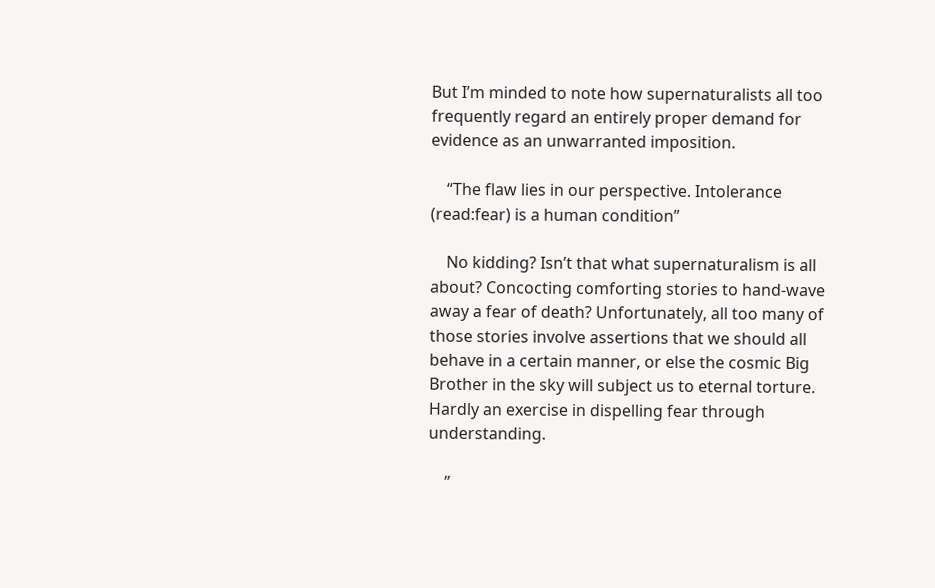But I’m minded to note how supernaturalists all too frequently regard an entirely proper demand for evidence as an unwarranted imposition.

    “The flaw lies in our perspective. Intolerance (read:fear) is a human condition”

    No kidding? Isn’t that what supernaturalism is all about? Concocting comforting stories to hand-wave away a fear of death? Unfortunately, all too many of those stories involve assertions that we should all behave in a certain manner, or else the cosmic Big Brother in the sky will subject us to eternal torture. Hardly an exercise in dispelling fear through understanding.

    ”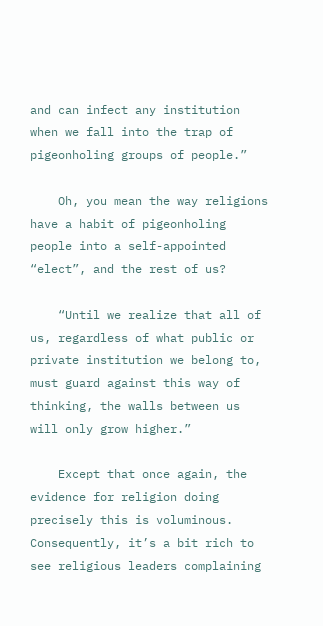and can infect any institution when we fall into the trap of pigeonholing groups of people.”

    Oh, you mean the way religions have a habit of pigeonholing people into a self-appointed “elect”, and the rest of us?

    “Until we realize that all of us, regardless of what public or private institution we belong to, must guard against this way of thinking, the walls between us will only grow higher.”

    Except that once again, the evidence for religion doing precisely this is voluminous. Consequently, it’s a bit rich to see religious leaders complaining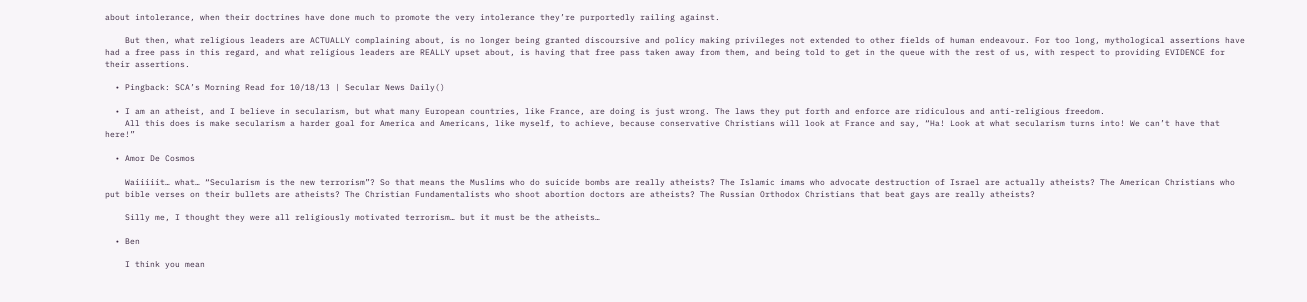about intolerance, when their doctrines have done much to promote the very intolerance they’re purportedly railing against.

    But then, what religious leaders are ACTUALLY complaining about, is no longer being granted discoursive and policy making privileges not extended to other fields of human endeavour. For too long, mythological assertions have had a free pass in this regard, and what religious leaders are REALLY upset about, is having that free pass taken away from them, and being told to get in the queue with the rest of us, with respect to providing EVIDENCE for their assertions.

  • Pingback: SCA’s Morning Read for 10/18/13 | Secular News Daily()

  • I am an atheist, and I believe in secularism, but what many European countries, like France, are doing is just wrong. The laws they put forth and enforce are ridiculous and anti-religious freedom.
    All this does is make secularism a harder goal for America and Americans, like myself, to achieve, because conservative Christians will look at France and say, “Ha! Look at what secularism turns into! We can’t have that here!”

  • Amor De Cosmos

    Waiiiiit… what… “Secularism is the new terrorism”? So that means the Muslims who do suicide bombs are really atheists? The Islamic imams who advocate destruction of Israel are actually atheists? The American Christians who put bible verses on their bullets are atheists? The Christian Fundamentalists who shoot abortion doctors are atheists? The Russian Orthodox Christians that beat gays are really atheists?

    Silly me, I thought they were all religiously motivated terrorism… but it must be the atheists…

  • Ben

    I think you mean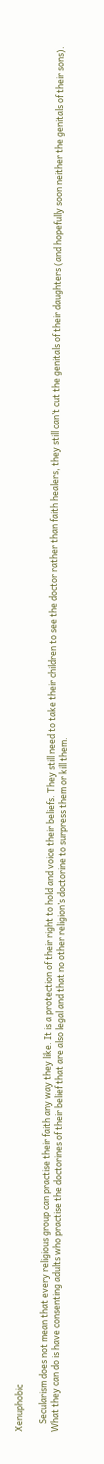Xenuphobic

    Secularism does not mean that every religious group can practise their faith any way they like. It is a protection of their right to hold and voice their beliefs. They still need to take their children to see the doctor rather than faith healers, they still can’t cut the genitals of their daughters (and hopefully soon neither the genitals of their sons). What they can do is have consenting adults who practise the doctorines of their belief that are also legal and that no other religion’s doctorine to surpress them or kill them.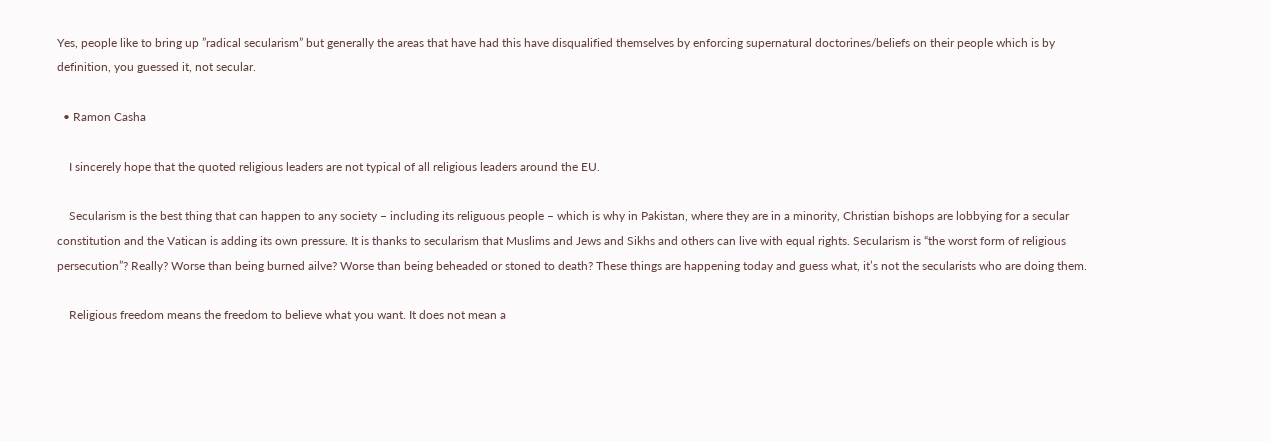Yes, people like to bring up ”radical secularism” but generally the areas that have had this have disqualified themselves by enforcing supernatural doctorines/beliefs on their people which is by definition, you guessed it, not secular.

  • Ramon Casha

    I sincerely hope that the quoted religious leaders are not typical of all religious leaders around the EU.

    Secularism is the best thing that can happen to any society – including its religuous people – which is why in Pakistan, where they are in a minority, Christian bishops are lobbying for a secular constitution and the Vatican is adding its own pressure. It is thanks to secularism that Muslims and Jews and Sikhs and others can live with equal rights. Secularism is “the worst form of religious persecution”? Really? Worse than being burned ailve? Worse than being beheaded or stoned to death? These things are happening today and guess what, it’s not the secularists who are doing them.

    Religious freedom means the freedom to believe what you want. It does not mean a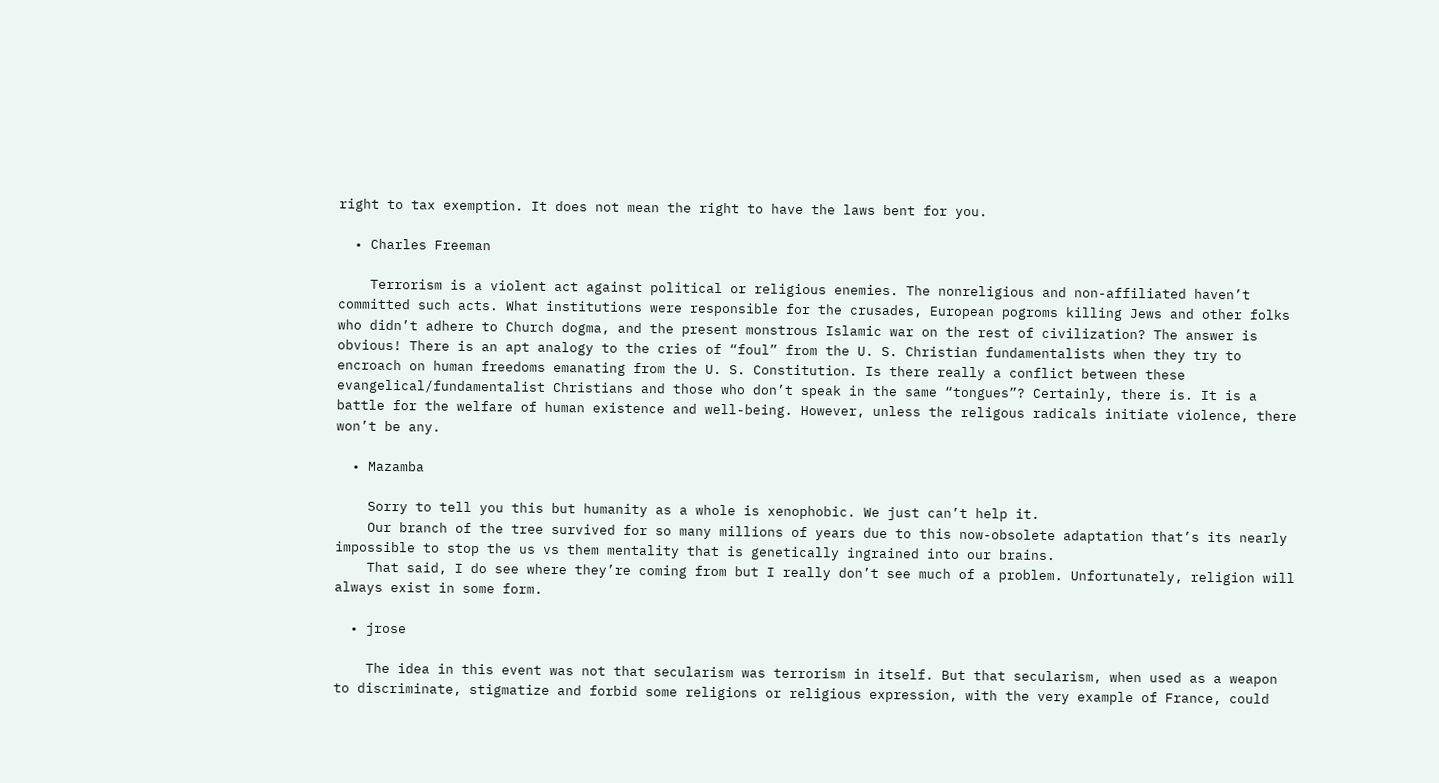right to tax exemption. It does not mean the right to have the laws bent for you.

  • Charles Freeman

    Terrorism is a violent act against political or religious enemies. The nonreligious and non-affiliated haven’t committed such acts. What institutions were responsible for the crusades, European pogroms killing Jews and other folks who didn’t adhere to Church dogma, and the present monstrous Islamic war on the rest of civilization? The answer is obvious! There is an apt analogy to the cries of “foul” from the U. S. Christian fundamentalists when they try to encroach on human freedoms emanating from the U. S. Constitution. Is there really a conflict between these evangelical/fundamentalist Christians and those who don’t speak in the same “tongues”? Certainly, there is. It is a battle for the welfare of human existence and well-being. However, unless the religous radicals initiate violence, there won’t be any.

  • Mazamba

    Sorry to tell you this but humanity as a whole is xenophobic. We just can’t help it.
    Our branch of the tree survived for so many millions of years due to this now-obsolete adaptation that’s its nearly impossible to stop the us vs them mentality that is genetically ingrained into our brains.
    That said, I do see where they’re coming from but I really don’t see much of a problem. Unfortunately, religion will always exist in some form.

  • jrose

    The idea in this event was not that secularism was terrorism in itself. But that secularism, when used as a weapon to discriminate, stigmatize and forbid some religions or religious expression, with the very example of France, could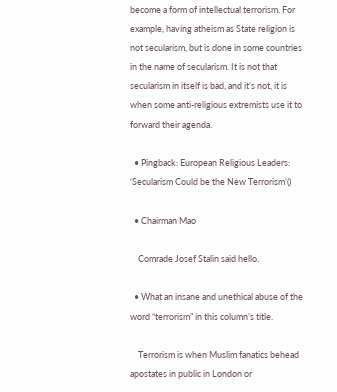become a form of intellectual terrorism. For example, having atheism as State religion is not secularism, but is done in some countries in the name of secularism. It is not that secularism in itself is bad, and it’s not, it is when some anti-religious extremists use it to forward their agenda.

  • Pingback: European Religious Leaders: ‘Secularism Could be the New Terrorism’()

  • Chairman Mao

    Comrade Josef Stalin said hello.

  • What an insane and unethical abuse of the word “terrorism” in this column’s title.

    Terrorism is when Muslim fanatics behead apostates in public in London or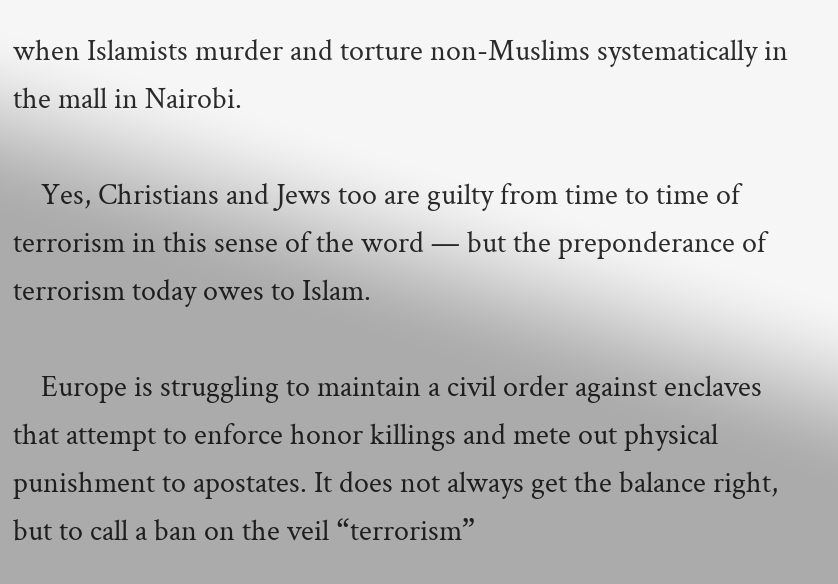when Islamists murder and torture non-Muslims systematically in the mall in Nairobi.

    Yes, Christians and Jews too are guilty from time to time of terrorism in this sense of the word — but the preponderance of terrorism today owes to Islam.

    Europe is struggling to maintain a civil order against enclaves that attempt to enforce honor killings and mete out physical punishment to apostates. It does not always get the balance right, but to call a ban on the veil “terrorism”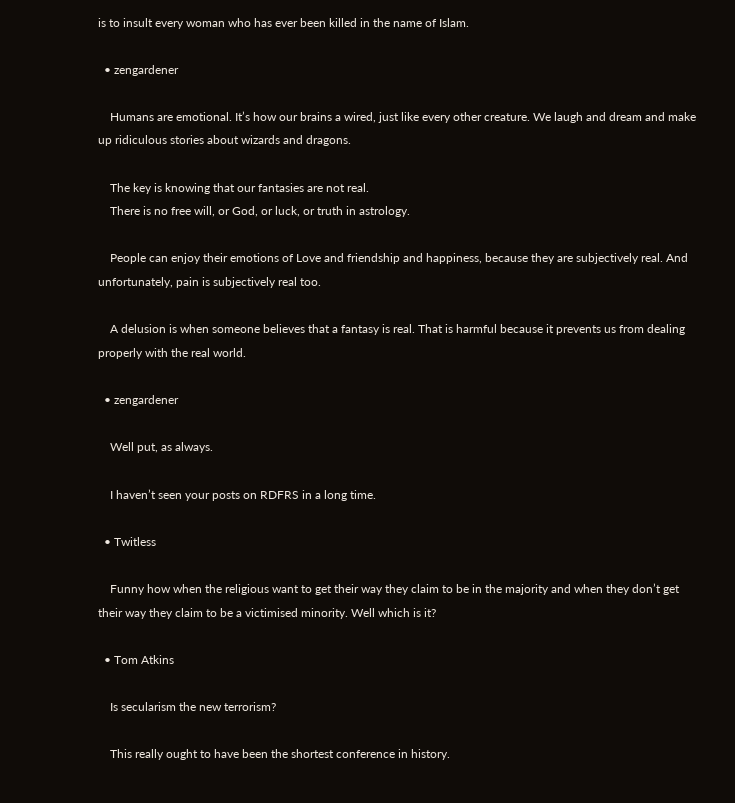is to insult every woman who has ever been killed in the name of Islam.

  • zengardener

    Humans are emotional. It’s how our brains a wired, just like every other creature. We laugh and dream and make up ridiculous stories about wizards and dragons.

    The key is knowing that our fantasies are not real.
    There is no free will, or God, or luck, or truth in astrology.

    People can enjoy their emotions of Love and friendship and happiness, because they are subjectively real. And unfortunately, pain is subjectively real too.

    A delusion is when someone believes that a fantasy is real. That is harmful because it prevents us from dealing properly with the real world.

  • zengardener

    Well put, as always.

    I haven’t seen your posts on RDFRS in a long time.

  • Twitless

    Funny how when the religious want to get their way they claim to be in the majority and when they don’t get their way they claim to be a victimised minority. Well which is it?

  • Tom Atkins

    Is secularism the new terrorism?

    This really ought to have been the shortest conference in history.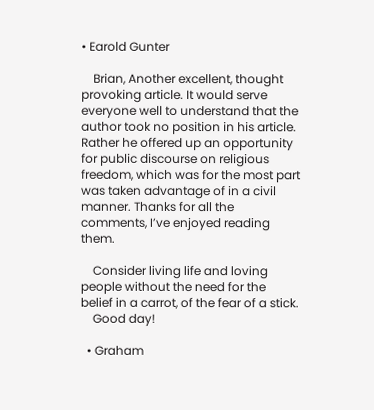• Earold Gunter

    Brian, Another excellent, thought provoking article. It would serve everyone well to understand that the author took no position in his article. Rather he offered up an opportunity for public discourse on religious freedom, which was for the most part was taken advantage of in a civil manner. Thanks for all the comments, I’ve enjoyed reading them.

    Consider living life and loving people without the need for the belief in a carrot, of the fear of a stick.
    Good day!

  • Graham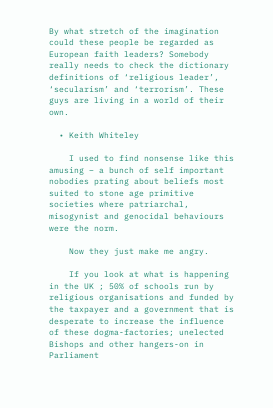By what stretch of the imagination could these people be regarded as European faith leaders? Somebody really needs to check the dictionary definitions of ‘religious leader’, ‘secularism’ and ‘terrorism’. These guys are living in a world of their own.

  • Keith Whiteley

    I used to find nonsense like this amusing – a bunch of self important nobodies prating about beliefs most suited to stone age primitive societies where patriarchal, misogynist and genocidal behaviours were the norm.

    Now they just make me angry.

    If you look at what is happening in the UK ; 50% of schools run by religious organisations and funded by the taxpayer and a government that is desperate to increase the influence of these dogma-factories; unelected Bishops and other hangers-on in Parliament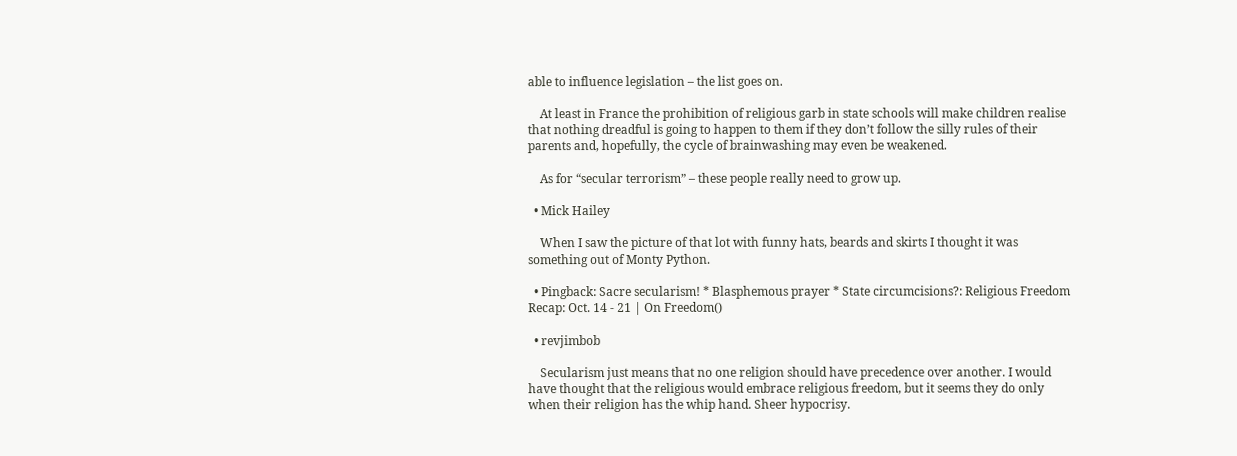able to influence legislation – the list goes on.

    At least in France the prohibition of religious garb in state schools will make children realise that nothing dreadful is going to happen to them if they don’t follow the silly rules of their parents and, hopefully, the cycle of brainwashing may even be weakened.

    As for “secular terrorism” – these people really need to grow up.

  • Mick Hailey

    When I saw the picture of that lot with funny hats, beards and skirts I thought it was something out of Monty Python.

  • Pingback: Sacre secularism! * Blasphemous prayer * State circumcisions?: Religious Freedom Recap: Oct. 14 - 21 | On Freedom()

  • revjimbob

    Secularism just means that no one religion should have precedence over another. I would have thought that the religious would embrace religious freedom, but it seems they do only when their religion has the whip hand. Sheer hypocrisy.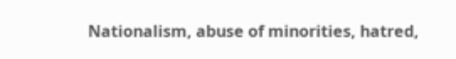Nationalism, abuse of minorities, hatred,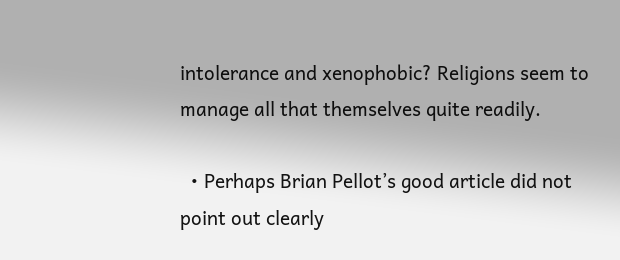intolerance and xenophobic? Religions seem to manage all that themselves quite readily.

  • Perhaps Brian Pellot’s good article did not point out clearly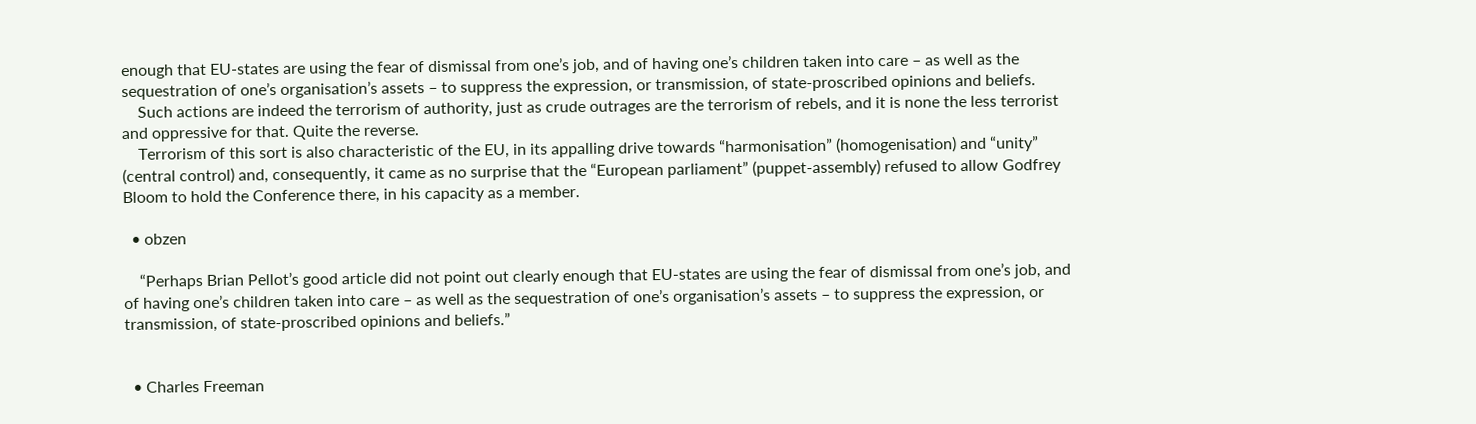enough that EU-states are using the fear of dismissal from one’s job, and of having one’s children taken into care – as well as the sequestration of one’s organisation’s assets – to suppress the expression, or transmission, of state-proscribed opinions and beliefs.
    Such actions are indeed the terrorism of authority, just as crude outrages are the terrorism of rebels, and it is none the less terrorist and oppressive for that. Quite the reverse.
    Terrorism of this sort is also characteristic of the EU, in its appalling drive towards “harmonisation” (homogenisation) and “unity” (central control) and, consequently, it came as no surprise that the “European parliament” (puppet-assembly) refused to allow Godfrey Bloom to hold the Conference there, in his capacity as a member.

  • obzen

    “Perhaps Brian Pellot’s good article did not point out clearly enough that EU-states are using the fear of dismissal from one’s job, and of having one’s children taken into care – as well as the sequestration of one’s organisation’s assets – to suppress the expression, or transmission, of state-proscribed opinions and beliefs.”


  • Charles Freeman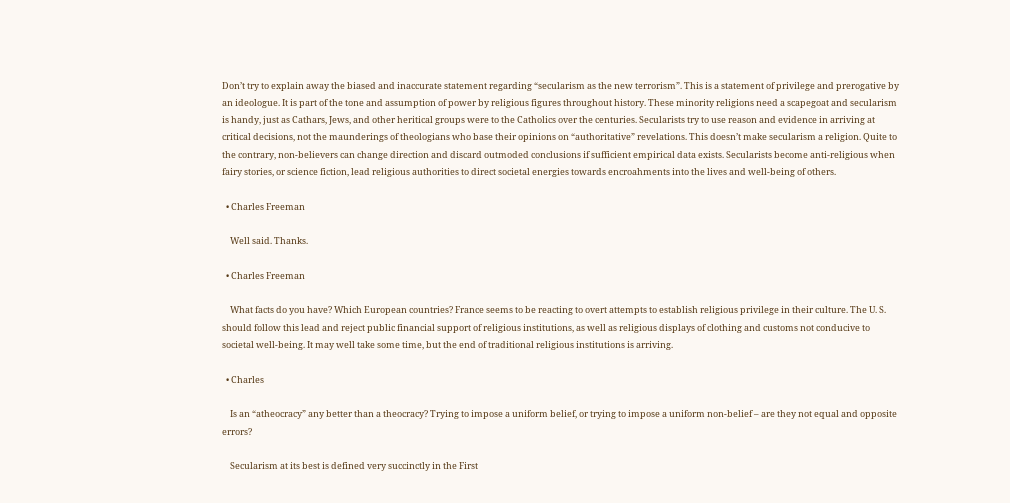Don’t try to explain away the biased and inaccurate statement regarding “secularism as the new terrorism”. This is a statement of privilege and prerogative by an ideologue. It is part of the tone and assumption of power by religious figures throughout history. These minority religions need a scapegoat and secularism is handy, just as Cathars, Jews, and other heritical groups were to the Catholics over the centuries. Secularists try to use reason and evidence in arriving at critical decisions, not the maunderings of theologians who base their opinions on “authoritative” revelations. This doesn’t make secularism a religion. Quite to the contrary, non-believers can change direction and discard outmoded conclusions if sufficient empirical data exists. Secularists become anti-religious when fairy stories, or science fiction, lead religious authorities to direct societal energies towards encroahments into the lives and well-being of others.

  • Charles Freeman

    Well said. Thanks.

  • Charles Freeman

    What facts do you have? Which European countries? France seems to be reacting to overt attempts to establish religious privilege in their culture. The U. S. should follow this lead and reject public financial support of religious institutions, as well as religious displays of clothing and customs not conducive to societal well-being. It may well take some time, but the end of traditional religious institutions is arriving.

  • Charles

    Is an “atheocracy” any better than a theocracy? Trying to impose a uniform belief, or trying to impose a uniform non-belief – are they not equal and opposite errors?

    Secularism at its best is defined very succinctly in the First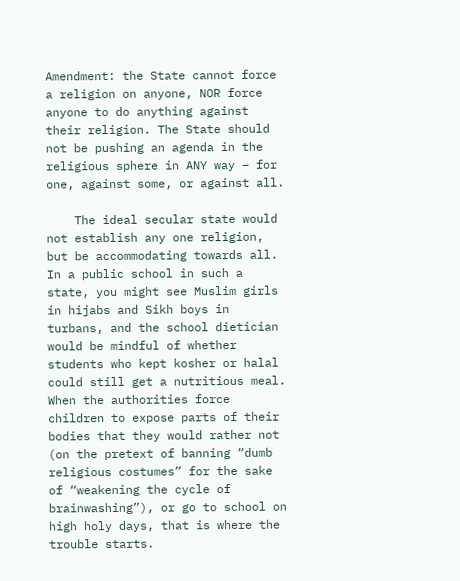Amendment: the State cannot force a religion on anyone, NOR force anyone to do anything against their religion. The State should not be pushing an agenda in the religious sphere in ANY way – for one, against some, or against all.

    The ideal secular state would not establish any one religion, but be accommodating towards all. In a public school in such a state, you might see Muslim girls in hijabs and Sikh boys in turbans, and the school dietician would be mindful of whether students who kept kosher or halal could still get a nutritious meal. When the authorities force children to expose parts of their bodies that they would rather not (on the pretext of banning “dumb religious costumes” for the sake of “weakening the cycle of brainwashing”), or go to school on high holy days, that is where the trouble starts.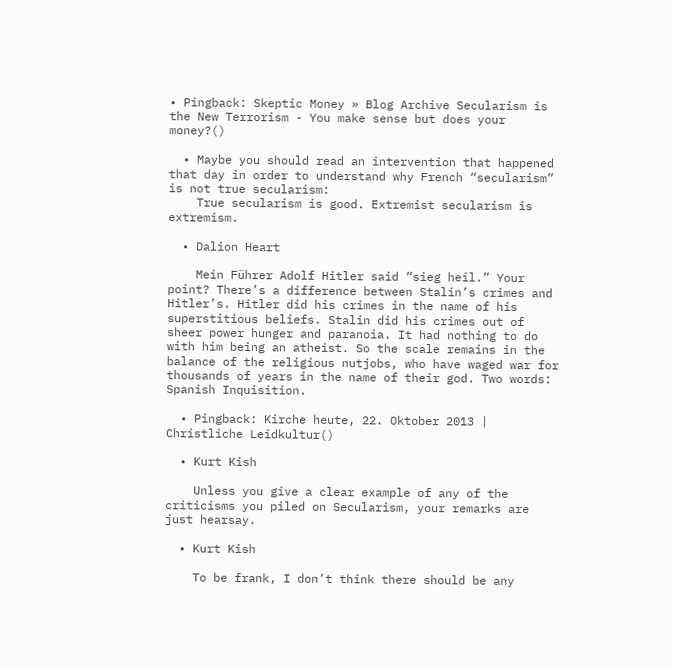• Pingback: Skeptic Money » Blog Archive Secularism is the New Terrorism - You make sense but does your money?()

  • Maybe you should read an intervention that happened that day in order to understand why French “secularism” is not true secularism:
    True secularism is good. Extremist secularism is extremism.

  • Dalion Heart

    Mein Führer Adolf Hitler said “sieg heil.” Your point? There’s a difference between Stalin’s crimes and Hitler’s. Hitler did his crimes in the name of his superstitious beliefs. Stalin did his crimes out of sheer power hunger and paranoia. It had nothing to do with him being an atheist. So the scale remains in the balance of the religious nutjobs, who have waged war for thousands of years in the name of their god. Two words: Spanish Inquisition.

  • Pingback: Kirche heute, 22. Oktober 2013 | Christliche Leidkultur()

  • Kurt Kish

    Unless you give a clear example of any of the criticisms you piled on Secularism, your remarks are just hearsay.

  • Kurt Kish

    To be frank, I don’t think there should be any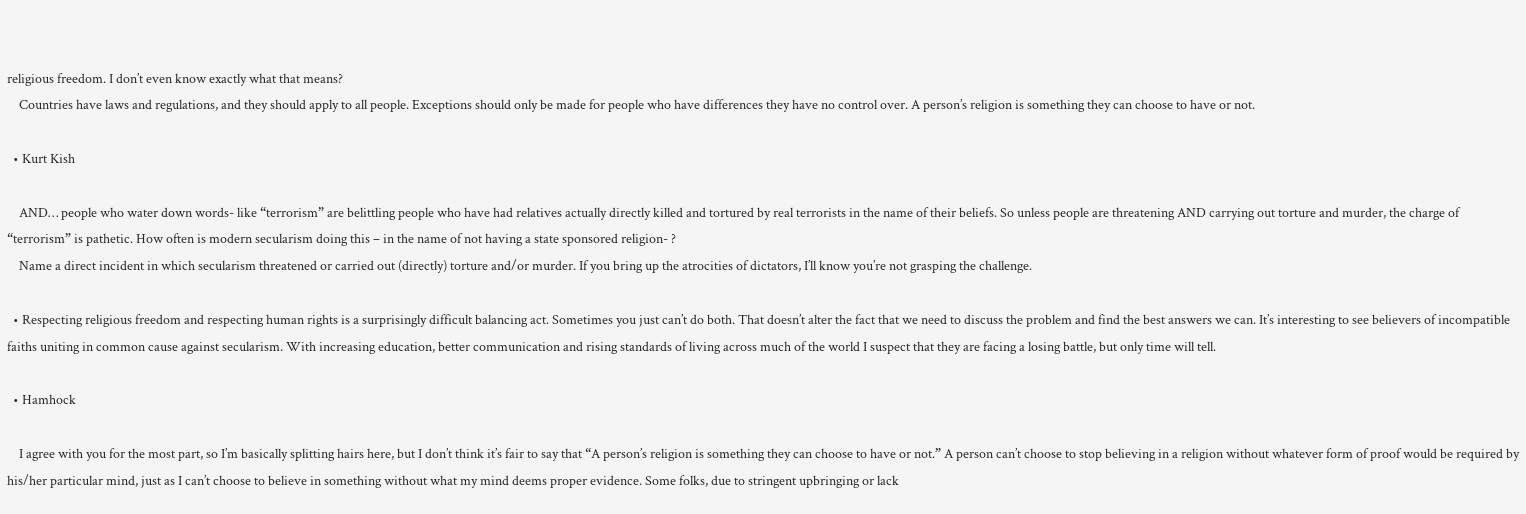religious freedom. I don’t even know exactly what that means?
    Countries have laws and regulations, and they should apply to all people. Exceptions should only be made for people who have differences they have no control over. A person’s religion is something they can choose to have or not.

  • Kurt Kish

    AND… people who water down words- like “terrorism” are belittling people who have had relatives actually directly killed and tortured by real terrorists in the name of their beliefs. So unless people are threatening AND carrying out torture and murder, the charge of “terrorism” is pathetic. How often is modern secularism doing this – in the name of not having a state sponsored religion- ?
    Name a direct incident in which secularism threatened or carried out (directly) torture and/or murder. If you bring up the atrocities of dictators, I’ll know you’re not grasping the challenge.

  • Respecting religious freedom and respecting human rights is a surprisingly difficult balancing act. Sometimes you just can’t do both. That doesn’t alter the fact that we need to discuss the problem and find the best answers we can. It’s interesting to see believers of incompatible faiths uniting in common cause against secularism. With increasing education, better communication and rising standards of living across much of the world I suspect that they are facing a losing battle, but only time will tell.

  • Hamhock

    I agree with you for the most part, so I’m basically splitting hairs here, but I don’t think it’s fair to say that “A person’s religion is something they can choose to have or not.” A person can’t choose to stop believing in a religion without whatever form of proof would be required by his/her particular mind, just as I can’t choose to believe in something without what my mind deems proper evidence. Some folks, due to stringent upbringing or lack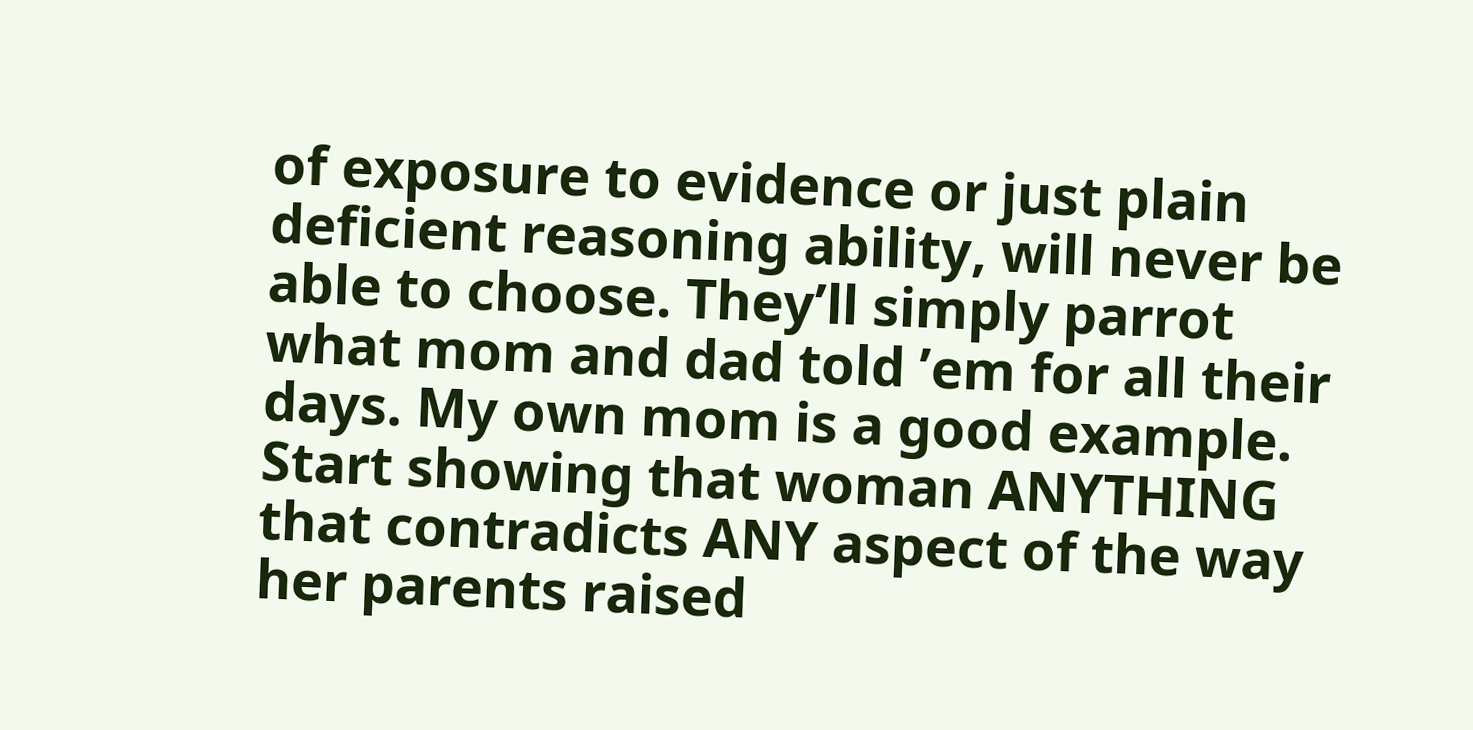of exposure to evidence or just plain deficient reasoning ability, will never be able to choose. They’ll simply parrot what mom and dad told ’em for all their days. My own mom is a good example. Start showing that woman ANYTHING that contradicts ANY aspect of the way her parents raised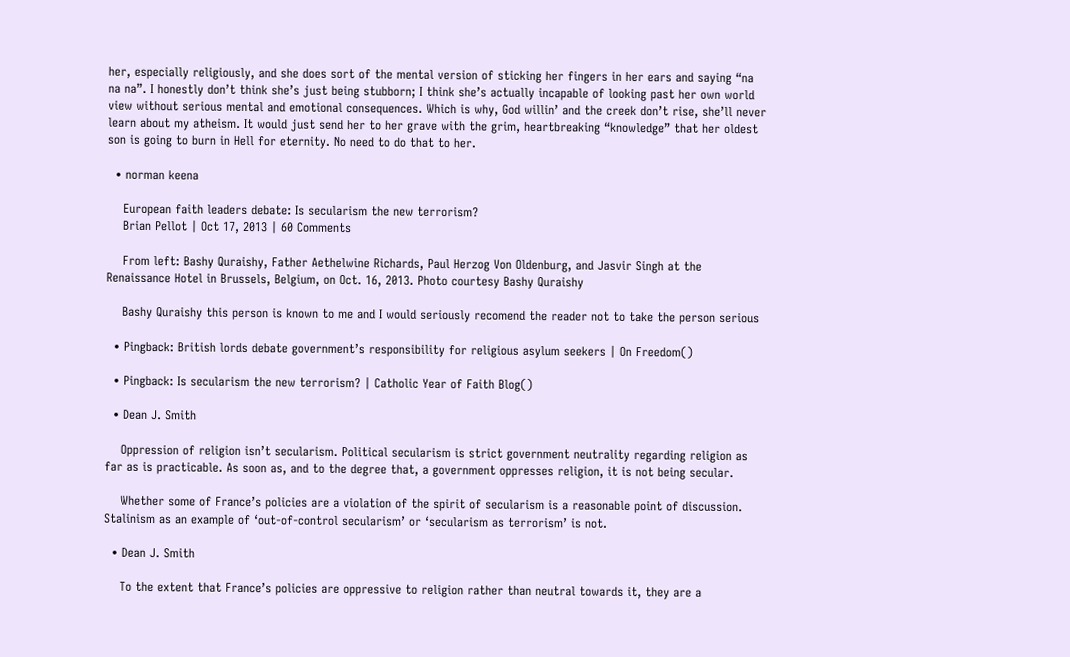her, especially religiously, and she does sort of the mental version of sticking her fingers in her ears and saying “na na na”. I honestly don’t think she’s just being stubborn; I think she’s actually incapable of looking past her own world view without serious mental and emotional consequences. Which is why, God willin’ and the creek don’t rise, she’ll never learn about my atheism. It would just send her to her grave with the grim, heartbreaking “knowledge” that her oldest son is going to burn in Hell for eternity. No need to do that to her.

  • norman keena

    European faith leaders debate: Is secularism the new terrorism?
    Brian Pellot | Oct 17, 2013 | 60 Comments

    From left: Bashy Quraishy, Father Aethelwine Richards, Paul Herzog Von Oldenburg, and Jasvir Singh at the Renaissance Hotel in Brussels, Belgium, on Oct. 16, 2013. Photo courtesy Bashy Quraishy

    Bashy Quraishy this person is known to me and I would seriously recomend the reader not to take the person serious

  • Pingback: British lords debate government’s responsibility for religious asylum seekers | On Freedom()

  • Pingback: Is secularism the new terrorism? | Catholic Year of Faith Blog()

  • Dean J. Smith

    Oppression of religion isn’t secularism. Political secularism is strict government neutrality regarding religion as far as is practicable. As soon as, and to the degree that, a government oppresses religion, it is not being secular.

    Whether some of France’s policies are a violation of the spirit of secularism is a reasonable point of discussion. Stalinism as an example of ‘out-of-control secularism’ or ‘secularism as terrorism’ is not.

  • Dean J. Smith

    To the extent that France’s policies are oppressive to religion rather than neutral towards it, they are a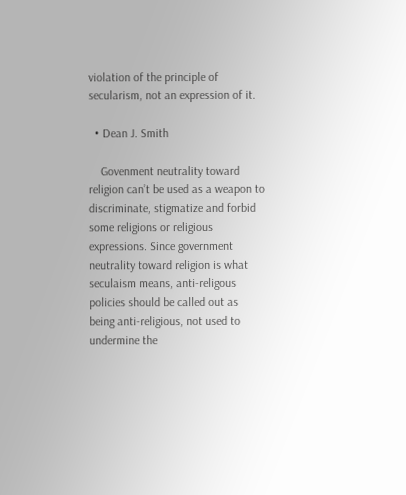violation of the principle of secularism, not an expression of it.

  • Dean J. Smith

    Govenment neutrality toward religion can’t be used as a weapon to discriminate, stigmatize and forbid some religions or religious expressions. Since government neutrality toward religion is what seculaism means, anti-religous policies should be called out as being anti-religious, not used to undermine the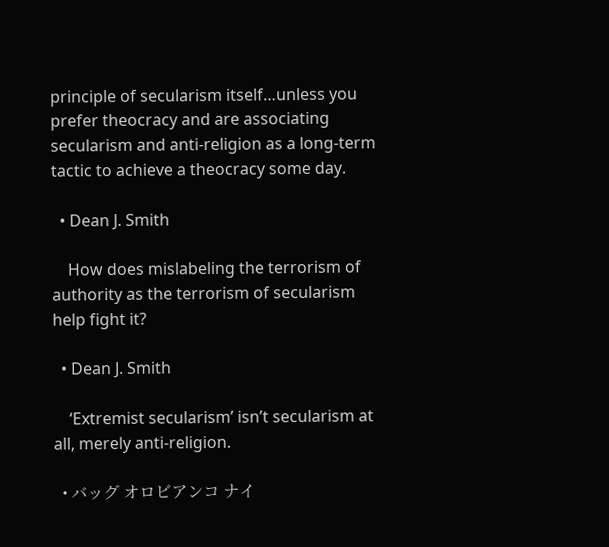principle of secularism itself…unless you prefer theocracy and are associating secularism and anti-religion as a long-term tactic to achieve a theocracy some day.

  • Dean J. Smith

    How does mislabeling the terrorism of authority as the terrorism of secularism help fight it?

  • Dean J. Smith

    ‘Extremist secularism’ isn’t secularism at all, merely anti-religion.

  • バッグ オロビアンコ ナイ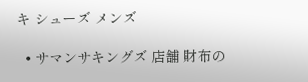キ シューズ メンズ

  • サマンサキングズ 店舗 財布の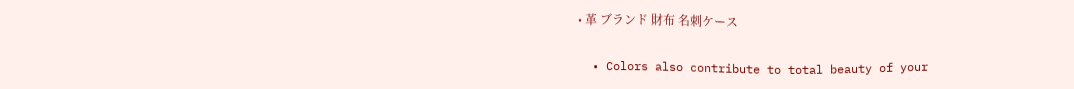• 革 ブランド 財布 名刺ケース

  • Colors also contribute to total beauty of your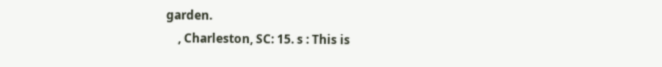garden.
    , Charleston, SC: 15. s : This is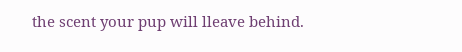the scent your pup will lleave behind.